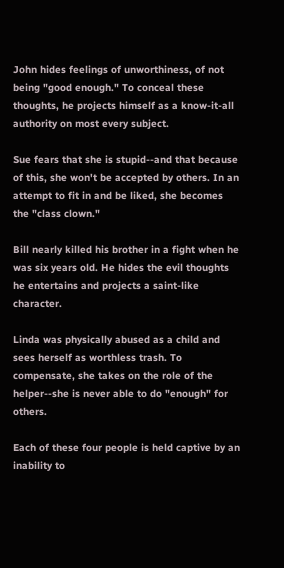John hides feelings of unworthiness, of not being "good enough." To conceal these thoughts, he projects himself as a know-it-all authority on most every subject.

Sue fears that she is stupid--and that because of this, she won't be accepted by others. In an attempt to fit in and be liked, she becomes the "class clown."

Bill nearly killed his brother in a fight when he was six years old. He hides the evil thoughts he entertains and projects a saint-like character.

Linda was physically abused as a child and sees herself as worthless trash. To compensate, she takes on the role of the helper--she is never able to do "enough" for others.

Each of these four people is held captive by an inability to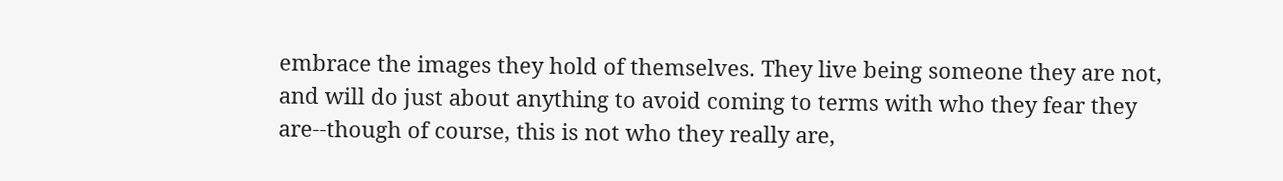embrace the images they hold of themselves. They live being someone they are not, and will do just about anything to avoid coming to terms with who they fear they are--though of course, this is not who they really are,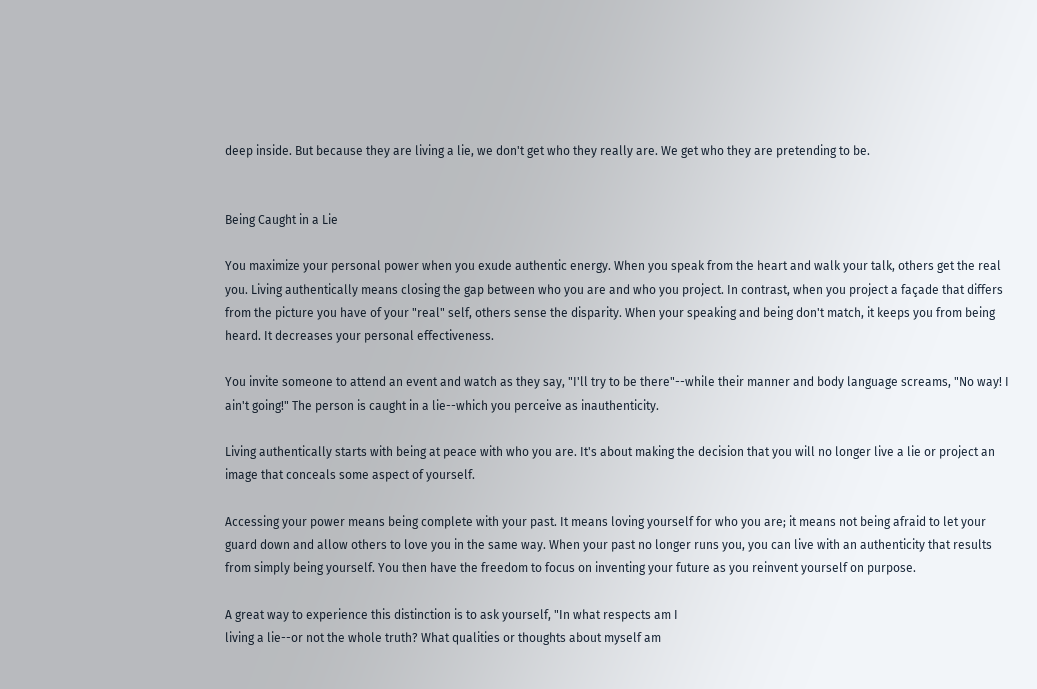deep inside. But because they are living a lie, we don't get who they really are. We get who they are pretending to be.


Being Caught in a Lie

You maximize your personal power when you exude authentic energy. When you speak from the heart and walk your talk, others get the real you. Living authentically means closing the gap between who you are and who you project. In contrast, when you project a façade that differs from the picture you have of your "real" self, others sense the disparity. When your speaking and being don't match, it keeps you from being heard. It decreases your personal effectiveness.

You invite someone to attend an event and watch as they say, "I'll try to be there"--while their manner and body language screams, "No way! I ain't going!" The person is caught in a lie--which you perceive as inauthenticity.

Living authentically starts with being at peace with who you are. It's about making the decision that you will no longer live a lie or project an image that conceals some aspect of yourself.

Accessing your power means being complete with your past. It means loving yourself for who you are; it means not being afraid to let your guard down and allow others to love you in the same way. When your past no longer runs you, you can live with an authenticity that results from simply being yourself. You then have the freedom to focus on inventing your future as you reinvent yourself on purpose.

A great way to experience this distinction is to ask yourself, "In what respects am I
living a lie--or not the whole truth? What qualities or thoughts about myself am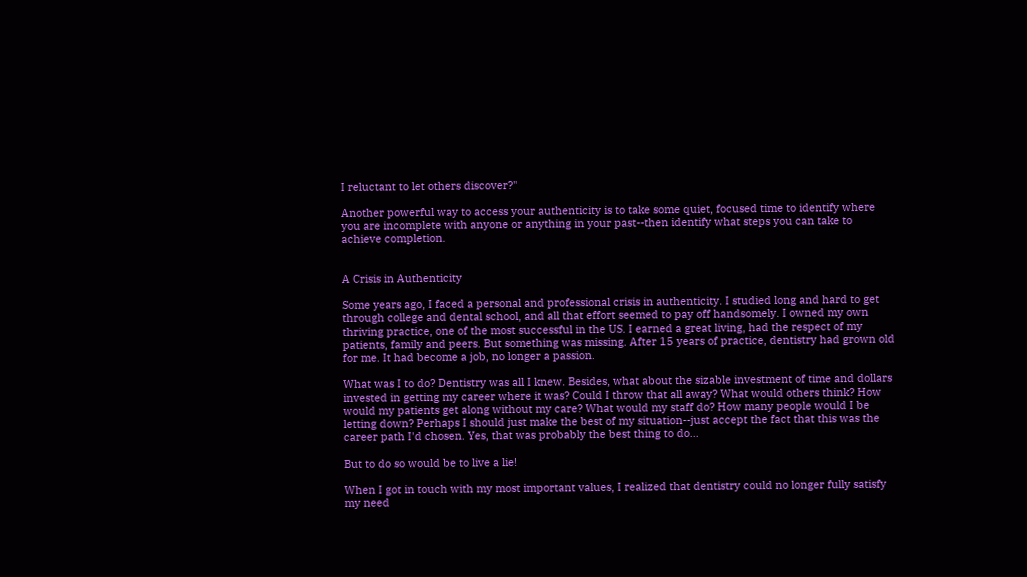I reluctant to let others discover?"

Another powerful way to access your authenticity is to take some quiet, focused time to identify where you are incomplete with anyone or anything in your past--then identify what steps you can take to achieve completion.


A Crisis in Authenticity

Some years ago, I faced a personal and professional crisis in authenticity. I studied long and hard to get through college and dental school, and all that effort seemed to pay off handsomely. I owned my own thriving practice, one of the most successful in the US. I earned a great living, had the respect of my patients, family and peers. But something was missing. After 15 years of practice, dentistry had grown old for me. It had become a job, no longer a passion.

What was I to do? Dentistry was all I knew. Besides, what about the sizable investment of time and dollars invested in getting my career where it was? Could I throw that all away? What would others think? How would my patients get along without my care? What would my staff do? How many people would I be letting down? Perhaps I should just make the best of my situation--just accept the fact that this was the career path I'd chosen. Yes, that was probably the best thing to do...

But to do so would be to live a lie!

When I got in touch with my most important values, I realized that dentistry could no longer fully satisfy my need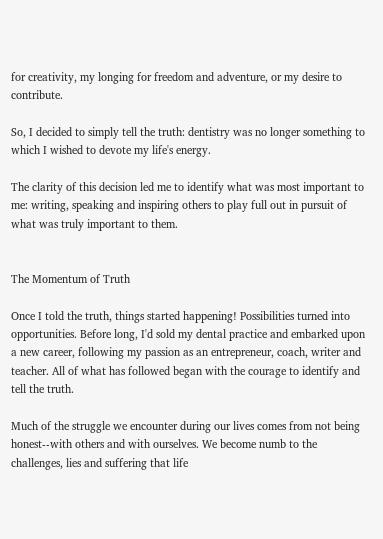for creativity, my longing for freedom and adventure, or my desire to contribute.

So, I decided to simply tell the truth: dentistry was no longer something to which I wished to devote my life's energy.

The clarity of this decision led me to identify what was most important to me: writing, speaking and inspiring others to play full out in pursuit of what was truly important to them.


The Momentum of Truth

Once I told the truth, things started happening! Possibilities turned into opportunities. Before long, I'd sold my dental practice and embarked upon a new career, following my passion as an entrepreneur, coach, writer and teacher. All of what has followed began with the courage to identify and tell the truth.

Much of the struggle we encounter during our lives comes from not being honest--with others and with ourselves. We become numb to the challenges, lies and suffering that life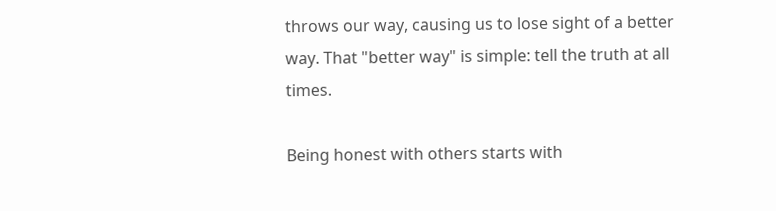throws our way, causing us to lose sight of a better way. That "better way" is simple: tell the truth at all times.

Being honest with others starts with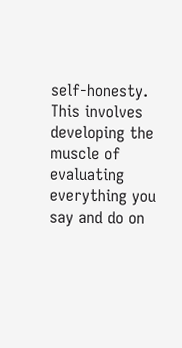self-honesty. This involves developing the muscle of evaluating everything you say and do on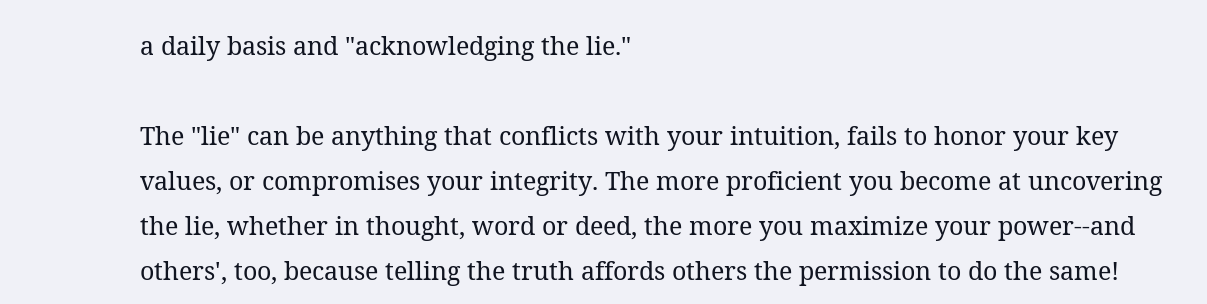a daily basis and "acknowledging the lie."

The "lie" can be anything that conflicts with your intuition, fails to honor your key values, or compromises your integrity. The more proficient you become at uncovering the lie, whether in thought, word or deed, the more you maximize your power--and others', too, because telling the truth affords others the permission to do the same!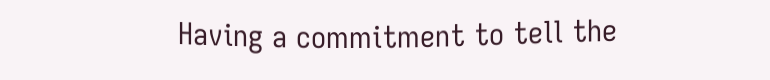Having a commitment to tell the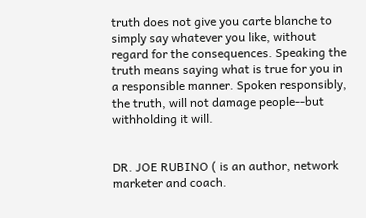truth does not give you carte blanche to simply say whatever you like, without regard for the consequences. Speaking the truth means saying what is true for you in a responsible manner. Spoken responsibly, the truth, will not damage people--but withholding it will.


DR. JOE RUBINO ( is an author, network marketer and coach.